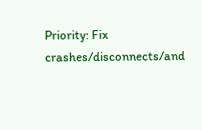Priority: Fix crashes/disconnects/and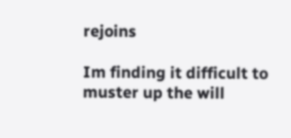rejoins

Im finding it difficult to muster up the will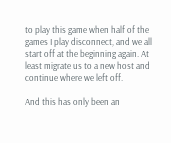to play this game when half of the games I play disconnect, and we all start off at the beginning again. At least migrate us to a new host and continue where we left off.

And this has only been an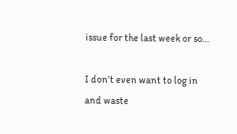issue for the last week or so…

I don’t even want to log in and waste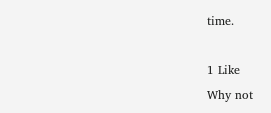time.

1 Like
Why not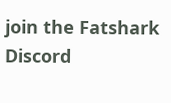join the Fatshark Discord